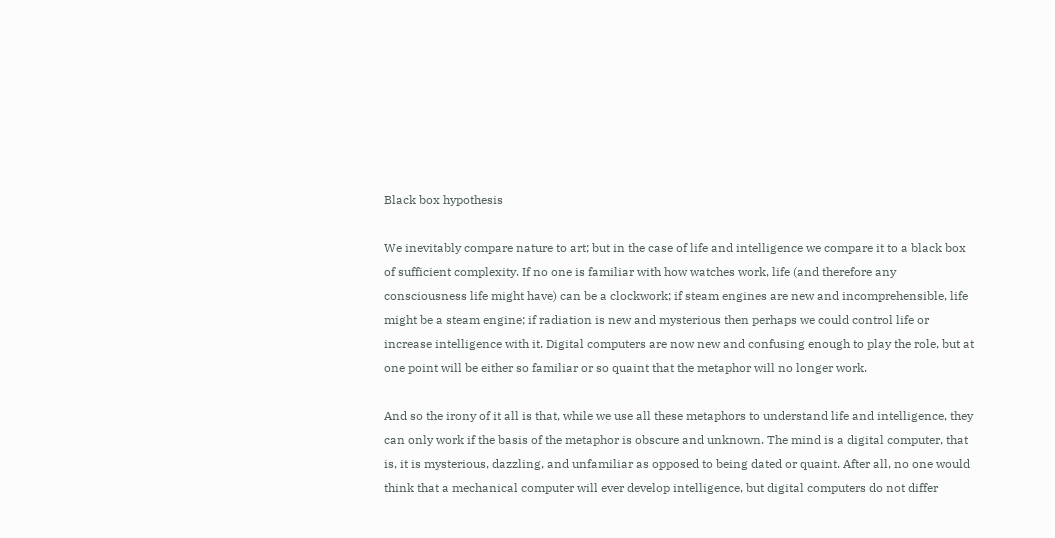Black box hypothesis

We inevitably compare nature to art; but in the case of life and intelligence we compare it to a black box of sufficient complexity. If no one is familiar with how watches work, life (and therefore any consciousness life might have) can be a clockwork; if steam engines are new and incomprehensible, life might be a steam engine; if radiation is new and mysterious then perhaps we could control life or increase intelligence with it. Digital computers are now new and confusing enough to play the role, but at one point will be either so familiar or so quaint that the metaphor will no longer work.

And so the irony of it all is that, while we use all these metaphors to understand life and intelligence, they can only work if the basis of the metaphor is obscure and unknown. The mind is a digital computer, that is, it is mysterious, dazzling, and unfamiliar as opposed to being dated or quaint. After all, no one would think that a mechanical computer will ever develop intelligence, but digital computers do not differ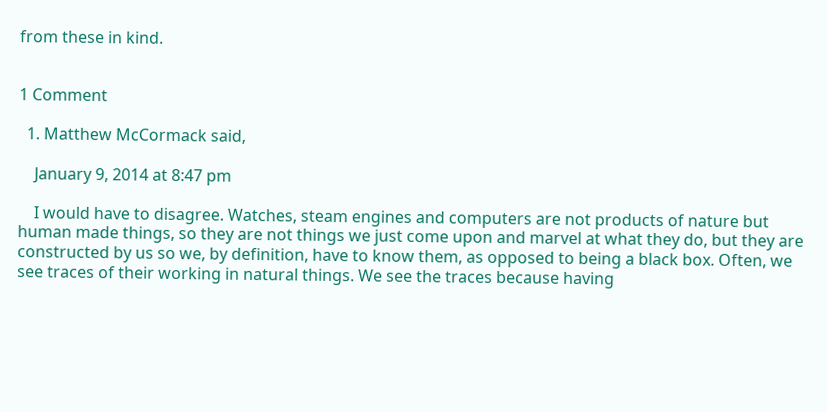from these in kind.


1 Comment

  1. Matthew McCormack said,

    January 9, 2014 at 8:47 pm

    I would have to disagree. Watches, steam engines and computers are not products of nature but human made things, so they are not things we just come upon and marvel at what they do, but they are constructed by us so we, by definition, have to know them, as opposed to being a black box. Often, we see traces of their working in natural things. We see the traces because having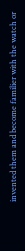invented them and become familier with the watch or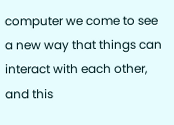computer we come to see a new way that things can interact with each other, and this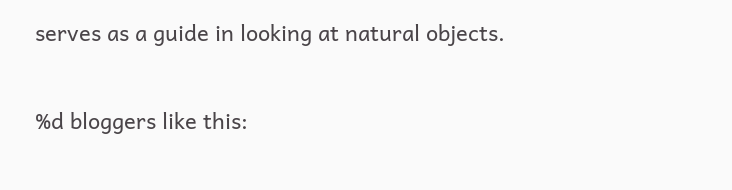serves as a guide in looking at natural objects.

%d bloggers like this: